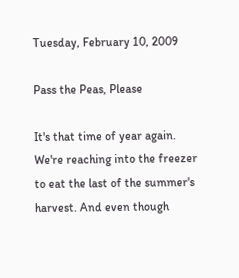Tuesday, February 10, 2009

Pass the Peas, Please

It's that time of year again. We're reaching into the freezer to eat the last of the summer's harvest. And even though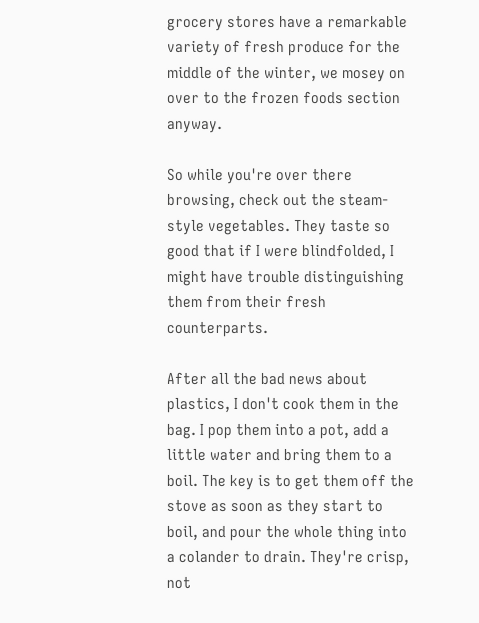grocery stores have a remarkable variety of fresh produce for the middle of the winter, we mosey on over to the frozen foods section anyway.

So while you're over there browsing, check out the steam-style vegetables. They taste so good that if I were blindfolded, I might have trouble distinguishing them from their fresh counterparts.

After all the bad news about plastics, I don't cook them in the bag. I pop them into a pot, add a little water and bring them to a boil. The key is to get them off the stove as soon as they start to boil, and pour the whole thing into a colander to drain. They're crisp, not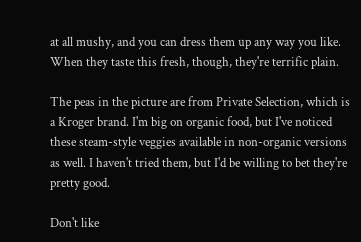at all mushy, and you can dress them up any way you like. When they taste this fresh, though, they're terrific plain.

The peas in the picture are from Private Selection, which is a Kroger brand. I'm big on organic food, but I've noticed these steam-style veggies available in non-organic versions as well. I haven't tried them, but I'd be willing to bet they're pretty good.

Don't like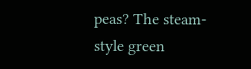peas? The steam-style green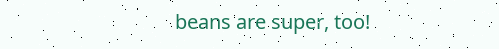beans are super, too!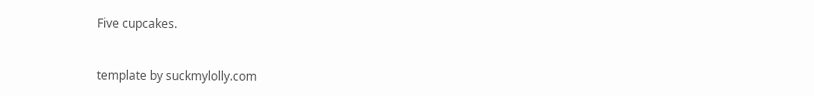Five cupcakes.


template by suckmylolly.com